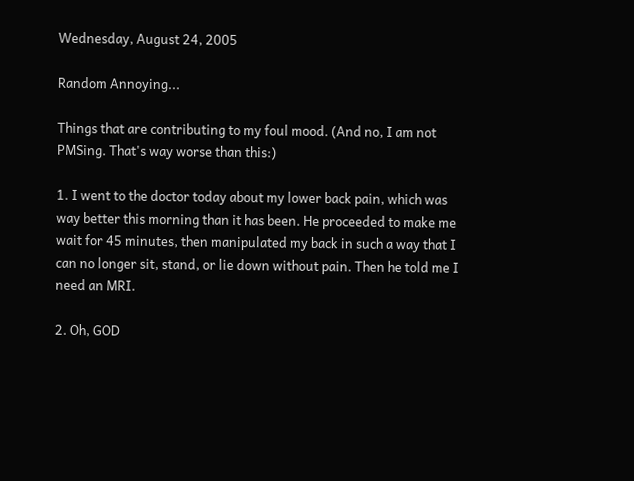Wednesday, August 24, 2005

Random Annoying...

Things that are contributing to my foul mood. (And no, I am not PMSing. That's way worse than this:)

1. I went to the doctor today about my lower back pain, which was way better this morning than it has been. He proceeded to make me wait for 45 minutes, then manipulated my back in such a way that I can no longer sit, stand, or lie down without pain. Then he told me I need an MRI.

2. Oh, GOD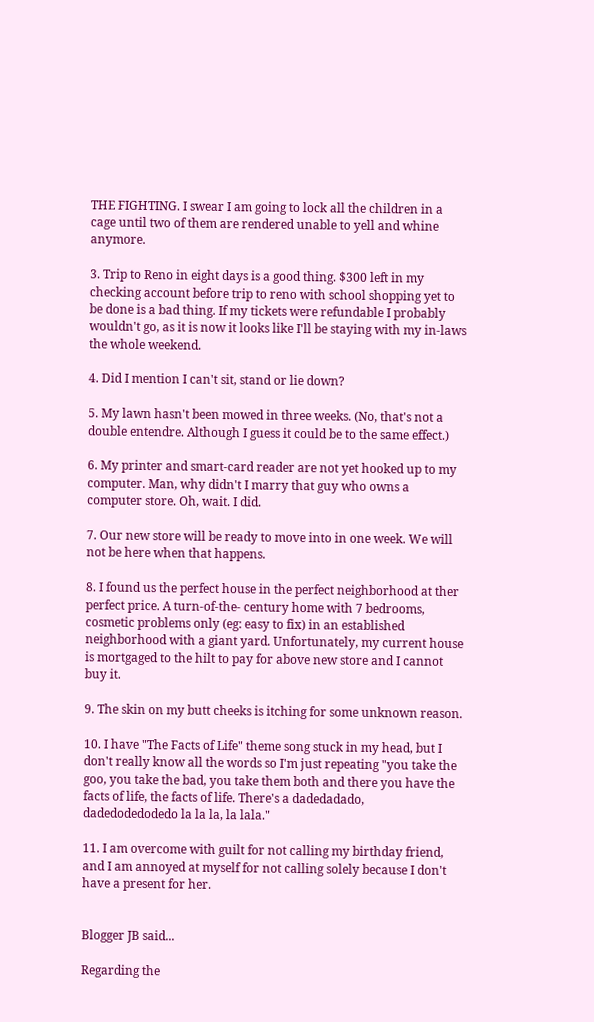THE FIGHTING. I swear I am going to lock all the children in a cage until two of them are rendered unable to yell and whine anymore.

3. Trip to Reno in eight days is a good thing. $300 left in my checking account before trip to reno with school shopping yet to be done is a bad thing. If my tickets were refundable I probably wouldn't go, as it is now it looks like I'll be staying with my in-laws the whole weekend.

4. Did I mention I can't sit, stand or lie down?

5. My lawn hasn't been mowed in three weeks. (No, that's not a double entendre. Although I guess it could be to the same effect.)

6. My printer and smart-card reader are not yet hooked up to my computer. Man, why didn't I marry that guy who owns a computer store. Oh, wait. I did.

7. Our new store will be ready to move into in one week. We will not be here when that happens.

8. I found us the perfect house in the perfect neighborhood at ther perfect price. A turn-of-the- century home with 7 bedrooms, cosmetic problems only (eg: easy to fix) in an established neighborhood with a giant yard. Unfortunately, my current house is mortgaged to the hilt to pay for above new store and I cannot buy it.

9. The skin on my butt cheeks is itching for some unknown reason.

10. I have "The Facts of Life" theme song stuck in my head, but I don't really know all the words so I'm just repeating "you take the goo, you take the bad, you take them both and there you have the facts of life, the facts of life. There's a dadedadado, dadedodedodedo la la la, la lala."

11. I am overcome with guilt for not calling my birthday friend, and I am annoyed at myself for not calling solely because I don't have a present for her.


Blogger JB said...

Regarding the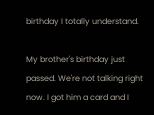birthday I totally understand.

My brother's birthday just passed. We're not talking right now. I got him a card and I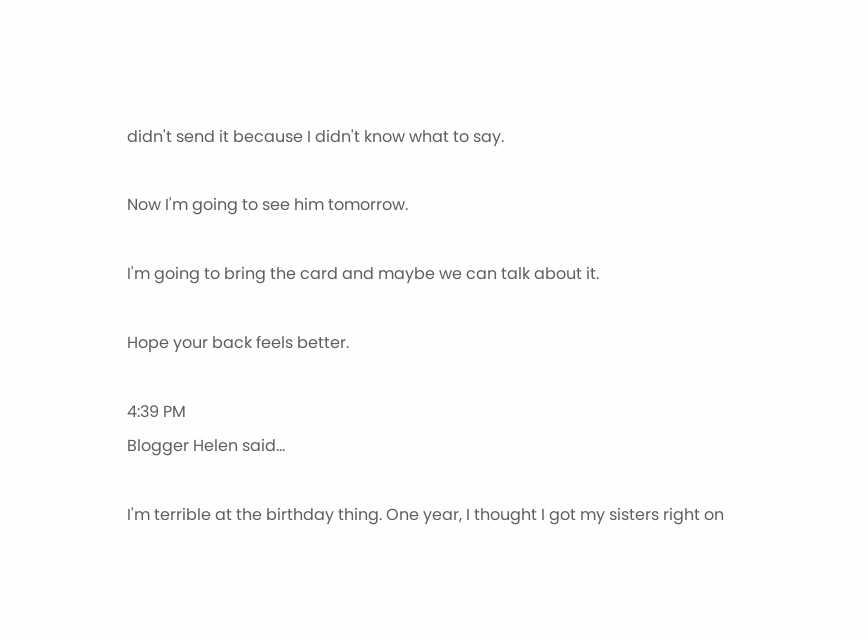didn't send it because I didn't know what to say.

Now I'm going to see him tomorrow.

I'm going to bring the card and maybe we can talk about it.

Hope your back feels better.

4:39 PM
Blogger Helen said...

I'm terrible at the birthday thing. One year, I thought I got my sisters right on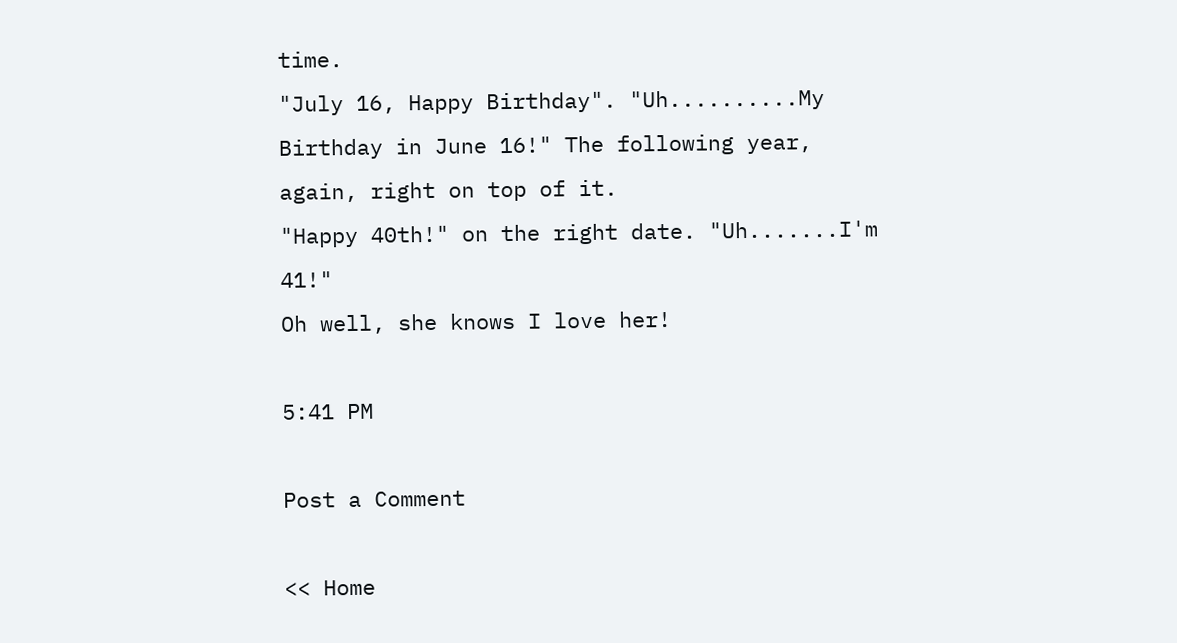time.
"July 16, Happy Birthday". "Uh..........My Birthday in June 16!" The following year, again, right on top of it.
"Happy 40th!" on the right date. "Uh.......I'm 41!"
Oh well, she knows I love her!

5:41 PM

Post a Comment

<< Home